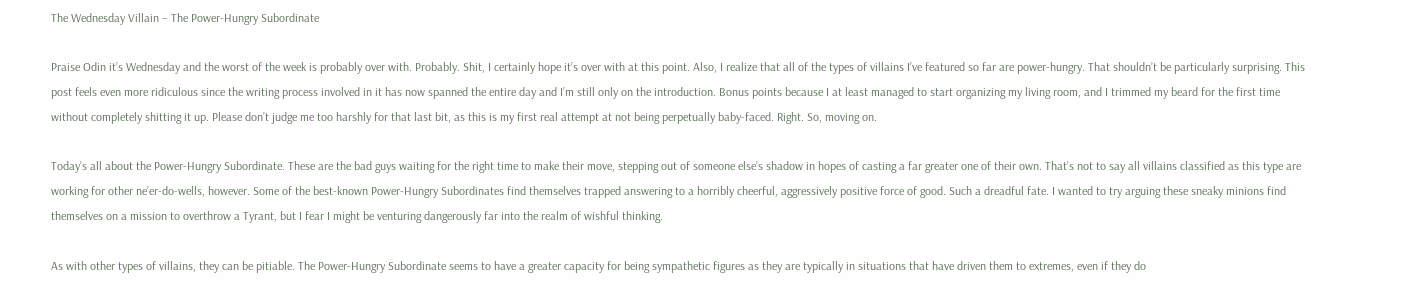The Wednesday Villain – The Power-Hungry Subordinate

Praise Odin it’s Wednesday and the worst of the week is probably over with. Probably. Shit, I certainly hope it’s over with at this point. Also, I realize that all of the types of villains I’ve featured so far are power-hungry. That shouldn’t be particularly surprising. This post feels even more ridiculous since the writing process involved in it has now spanned the entire day and I’m still only on the introduction. Bonus points because I at least managed to start organizing my living room, and I trimmed my beard for the first time without completely shitting it up. Please don’t judge me too harshly for that last bit, as this is my first real attempt at not being perpetually baby-faced. Right. So, moving on.

Today’s all about the Power-Hungry Subordinate. These are the bad guys waiting for the right time to make their move, stepping out of someone else’s shadow in hopes of casting a far greater one of their own. That’s not to say all villains classified as this type are working for other ne’er-do-wells, however. Some of the best-known Power-Hungry Subordinates find themselves trapped answering to a horribly cheerful, aggressively positive force of good. Such a dreadful fate. I wanted to try arguing these sneaky minions find themselves on a mission to overthrow a Tyrant, but I fear I might be venturing dangerously far into the realm of wishful thinking.

As with other types of villains, they can be pitiable. The Power-Hungry Subordinate seems to have a greater capacity for being sympathetic figures as they are typically in situations that have driven them to extremes, even if they do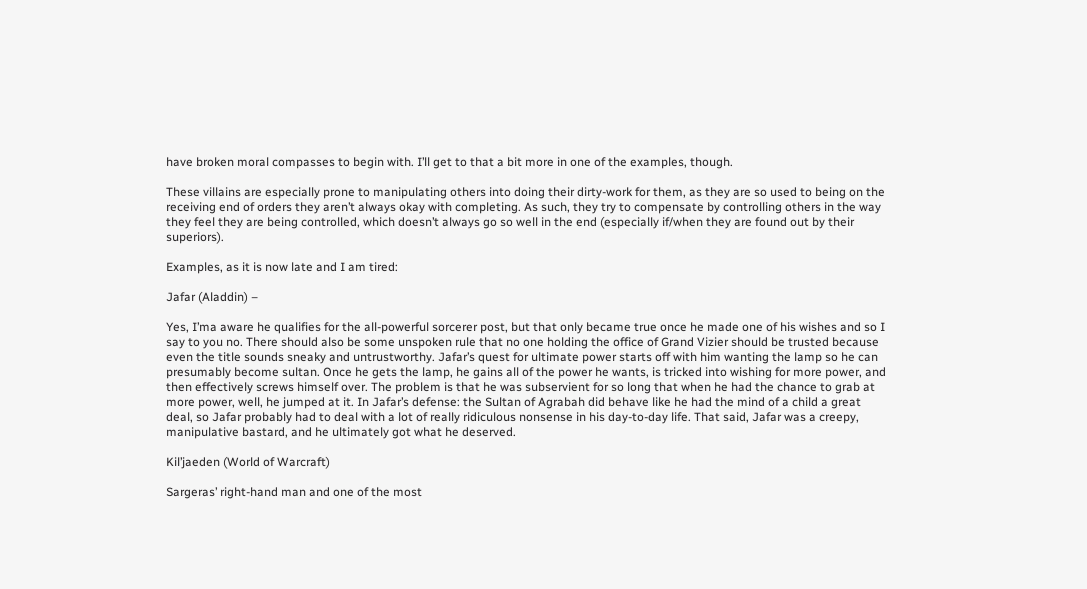have broken moral compasses to begin with. I’ll get to that a bit more in one of the examples, though.

These villains are especially prone to manipulating others into doing their dirty-work for them, as they are so used to being on the receiving end of orders they aren’t always okay with completing. As such, they try to compensate by controlling others in the way they feel they are being controlled, which doesn’t always go so well in the end (especially if/when they are found out by their superiors).

Examples, as it is now late and I am tired:

Jafar (Aladdin) –

Yes, I’ma aware he qualifies for the all-powerful sorcerer post, but that only became true once he made one of his wishes and so I say to you no. There should also be some unspoken rule that no one holding the office of Grand Vizier should be trusted because even the title sounds sneaky and untrustworthy. Jafar’s quest for ultimate power starts off with him wanting the lamp so he can presumably become sultan. Once he gets the lamp, he gains all of the power he wants, is tricked into wishing for more power, and then effectively screws himself over. The problem is that he was subservient for so long that when he had the chance to grab at more power, well, he jumped at it. In Jafar’s defense: the Sultan of Agrabah did behave like he had the mind of a child a great deal, so Jafar probably had to deal with a lot of really ridiculous nonsense in his day-to-day life. That said, Jafar was a creepy, manipulative bastard, and he ultimately got what he deserved.

Kil’jaeden (World of Warcraft)

Sargeras’ right-hand man and one of the most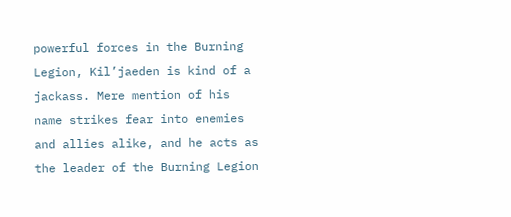powerful forces in the Burning Legion, Kil’jaeden is kind of a jackass. Mere mention of his name strikes fear into enemies and allies alike, and he acts as the leader of the Burning Legion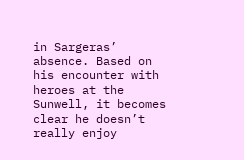in Sargeras’ absence. Based on his encounter with heroes at the Sunwell, it becomes clear he doesn’t really enjoy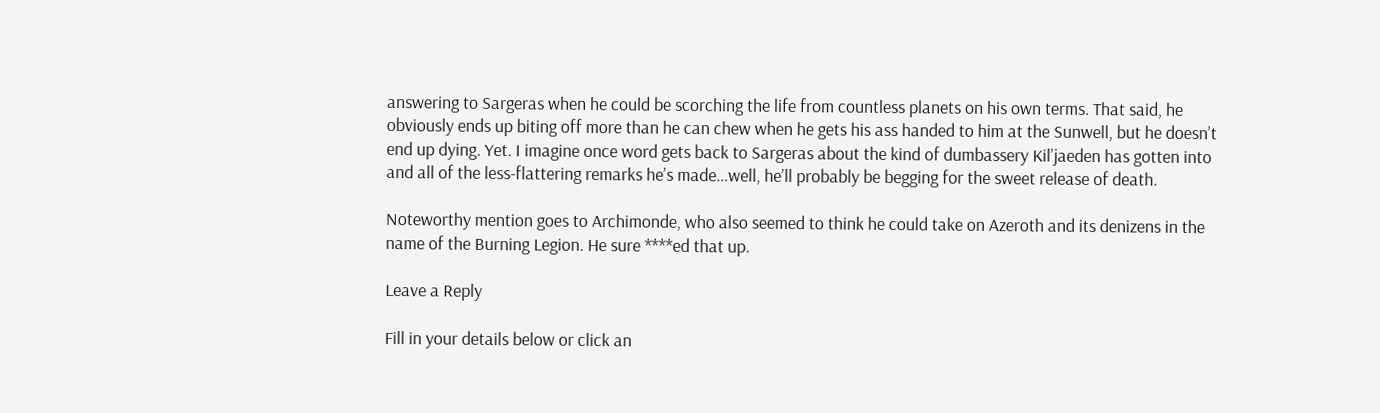answering to Sargeras when he could be scorching the life from countless planets on his own terms. That said, he obviously ends up biting off more than he can chew when he gets his ass handed to him at the Sunwell, but he doesn’t end up dying. Yet. I imagine once word gets back to Sargeras about the kind of dumbassery Kil’jaeden has gotten into and all of the less-flattering remarks he’s made…well, he’ll probably be begging for the sweet release of death.

Noteworthy mention goes to Archimonde, who also seemed to think he could take on Azeroth and its denizens in the name of the Burning Legion. He sure ****ed that up.

Leave a Reply

Fill in your details below or click an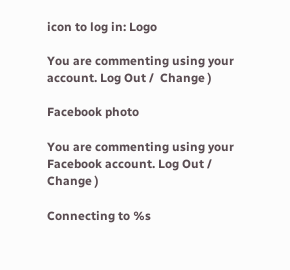icon to log in: Logo

You are commenting using your account. Log Out /  Change )

Facebook photo

You are commenting using your Facebook account. Log Out /  Change )

Connecting to %s